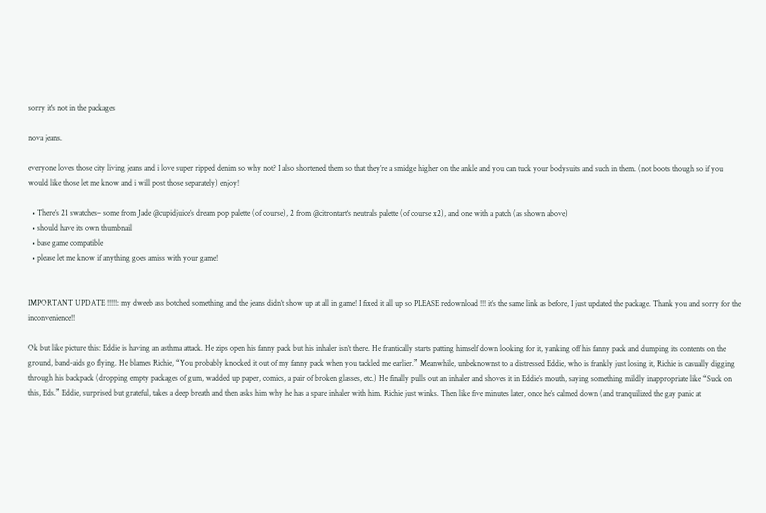sorry it's not in the packages

nova jeans.

everyone loves those city living jeans and i love super ripped denim so why not? I also shortened them so that they’re a smidge higher on the ankle and you can tuck your bodysuits and such in them. (not boots though so if you would like those let me know and i will post those separately) enjoy!

  • There’s 21 swatches– some from Jade @cupidjuice’s dream pop palette (of course), 2 from @citrontart‘s neutrals palette (of course x2), and one with a patch (as shown above)
  • should have its own thumbnail
  • base game compatible
  • please let me know if anything goes amiss with your game!


IMPORTANT UPDATE !!!!!: my dweeb ass botched something and the jeans didn’t show up at all in game! I fixed it all up so PLEASE redownload !!! it’s the same link as before, I just updated the package. Thank you and sorry for the inconvenience!!

Ok but like picture this: Eddie is having an asthma attack. He zips open his fanny pack but his inhaler isn’t there. He frantically starts patting himself down looking for it, yanking off his fanny pack and dumping its contents on the ground, band-aids go flying. He blames Richie, “You probably knocked it out of my fanny pack when you tackled me earlier.” Meanwhile, unbeknownst to a distressed Eddie, who is frankly just losing it, Richie is casually digging through his backpack (dropping empty packages of gum, wadded up paper, comics, a pair of broken glasses, etc.) He finally pulls out an inhaler and shoves it in Eddie’s mouth, saying something mildly inappropriate like “Suck on this, Eds.” Eddie, surprised but grateful, takes a deep breath and then asks him why he has a spare inhaler with him. Richie just winks. Then like five minutes later, once he’s calmed down (and tranquilized the gay panic at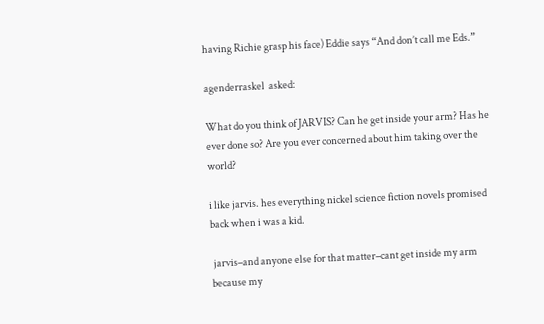having Richie grasp his face) Eddie says “And don’t call me Eds.”

agenderraskel  asked:

What do you think of JARVIS? Can he get inside your arm? Has he ever done so? Are you ever concerned about him taking over the world?

i like jarvis. hes everything nickel science fiction novels promised back when i was a kid.

 jarvis–and anyone else for that matter–cant get inside my arm because my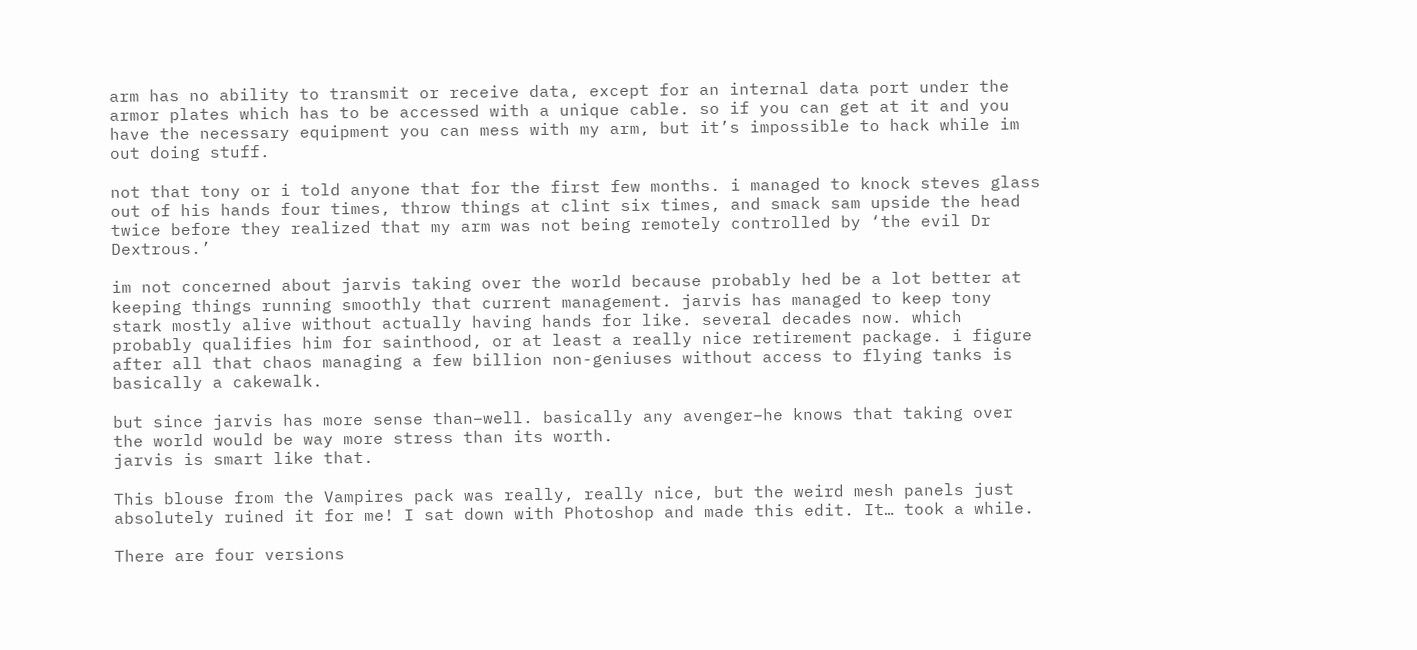arm has no ability to transmit or receive data, except for an internal data port under the armor plates which has to be accessed with a unique cable. so if you can get at it and you have the necessary equipment you can mess with my arm, but it’s impossible to hack while im out doing stuff.

not that tony or i told anyone that for the first few months. i managed to knock steves glass out of his hands four times, throw things at clint six times, and smack sam upside the head twice before they realized that my arm was not being remotely controlled by ‘the evil Dr Dextrous.’

im not concerned about jarvis taking over the world because probably hed be a lot better at keeping things running smoothly that current management. jarvis has managed to keep tony stark mostly alive without actually having hands for like. several decades now. which probably qualifies him for sainthood, or at least a really nice retirement package. i figure after all that chaos managing a few billion non-geniuses without access to flying tanks is basically a cakewalk.

but since jarvis has more sense than–well. basically any avenger–he knows that taking over the world would be way more stress than its worth.
jarvis is smart like that.

This blouse from the Vampires pack was really, really nice, but the weird mesh panels just absolutely ruined it for me! I sat down with Photoshop and made this edit. It… took a while.

There are four versions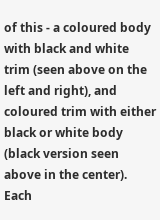of this - a coloured body with black and white trim (seen above on the left and right), and coloured trim with either black or white body (black version seen above in the center). Each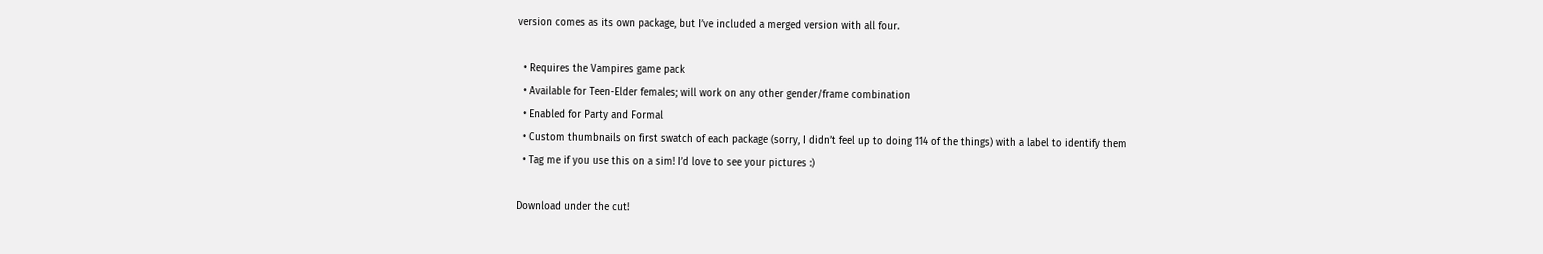version comes as its own package, but I’ve included a merged version with all four.

  • Requires the Vampires game pack
  • Available for Teen-Elder females; will work on any other gender/frame combination
  • Enabled for Party and Formal
  • Custom thumbnails on first swatch of each package (sorry, I didn’t feel up to doing 114 of the things) with a label to identify them
  • Tag me if you use this on a sim! I’d love to see your pictures :)

Download under the cut!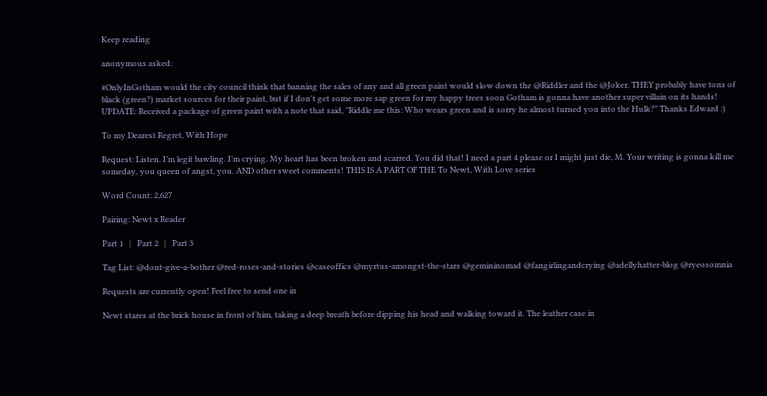Keep reading

anonymous asked:

#OnlyInGotham would the city council think that banning the sales of any and all green paint would slow down the @Riddler and the @Joker. THEY probably have tons of black (green?) market sources for their paint, but if I don't get some more sap green for my happy trees soon Gotham is gonna have another super villain on its hands! UPDATE: Received a package of green paint with a note that said, "Riddle me this: Who wears green and is sorry he almost turned you into the Hulk?" Thanks Edward :)

To my Dearest Regret, With Hope

Request: Listen. I’m legit bawling. I’m crying. My heart has been broken and scarred. You did that! I need a part 4 please or I might just die, M. Your writing is gonna kill me someday, you queen of angst, you. AND other sweet comments! THIS IS A PART OF THE To Newt, With Love series

Word Count: 2,627

Pairing: Newt x Reader

Part 1   |   Part 2   |   Part 3

Tag List: @dont-give-a-bother @red-roses-and-stories @caseoffics @myrtus-amongst-the-stars @gemininomad @fangirlingandcrying @adellyhatter-blog @ryeosomnia

Requests are currently open! Feel free to send one in

Newt stares at the brick house in front of him, taking a deep breath before dipping his head and walking toward it. The leather case in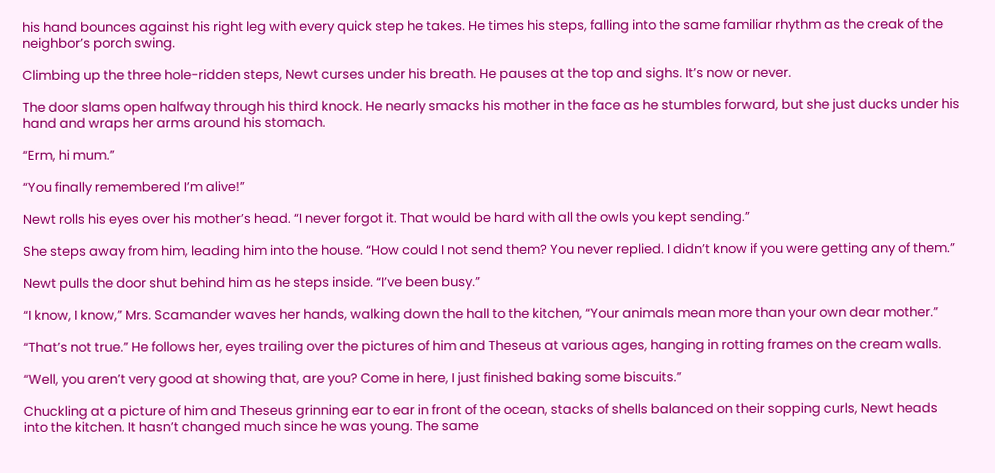his hand bounces against his right leg with every quick step he takes. He times his steps, falling into the same familiar rhythm as the creak of the neighbor’s porch swing.

Climbing up the three hole-ridden steps, Newt curses under his breath. He pauses at the top and sighs. It’s now or never.

The door slams open halfway through his third knock. He nearly smacks his mother in the face as he stumbles forward, but she just ducks under his hand and wraps her arms around his stomach.

“Erm, hi mum.”

“You finally remembered I’m alive!”

Newt rolls his eyes over his mother’s head. “I never forgot it. That would be hard with all the owls you kept sending.”

She steps away from him, leading him into the house. “How could I not send them? You never replied. I didn’t know if you were getting any of them.”

Newt pulls the door shut behind him as he steps inside. “I’ve been busy.”

“I know, I know,” Mrs. Scamander waves her hands, walking down the hall to the kitchen, “Your animals mean more than your own dear mother.”

“That’s not true.” He follows her, eyes trailing over the pictures of him and Theseus at various ages, hanging in rotting frames on the cream walls.

“Well, you aren’t very good at showing that, are you? Come in here, I just finished baking some biscuits.”

Chuckling at a picture of him and Theseus grinning ear to ear in front of the ocean, stacks of shells balanced on their sopping curls, Newt heads into the kitchen. It hasn’t changed much since he was young. The same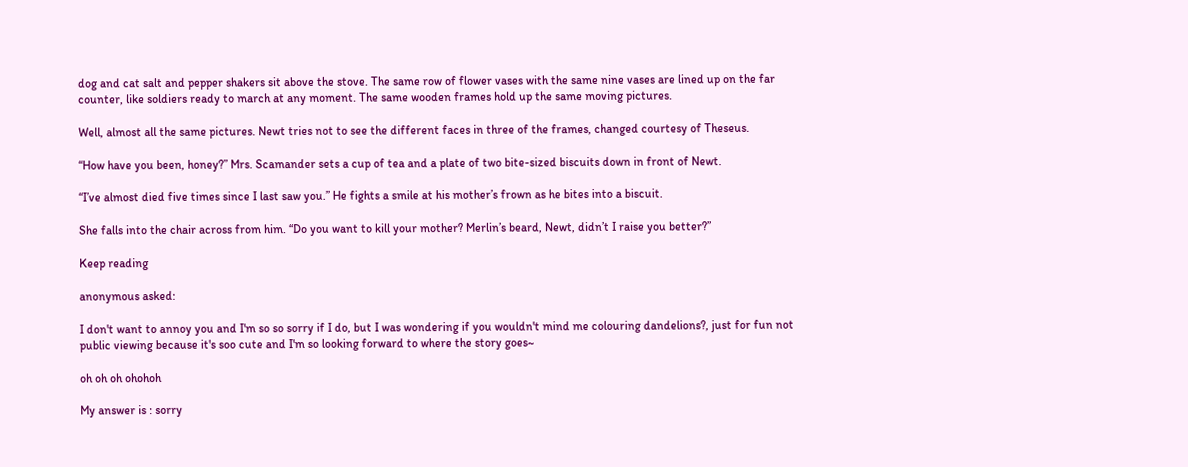dog and cat salt and pepper shakers sit above the stove. The same row of flower vases with the same nine vases are lined up on the far counter, like soldiers ready to march at any moment. The same wooden frames hold up the same moving pictures.

Well, almost all the same pictures. Newt tries not to see the different faces in three of the frames, changed courtesy of Theseus.

“How have you been, honey?” Mrs. Scamander sets a cup of tea and a plate of two bite-sized biscuits down in front of Newt.

“I’ve almost died five times since I last saw you.” He fights a smile at his mother’s frown as he bites into a biscuit.

She falls into the chair across from him. “Do you want to kill your mother? Merlin’s beard, Newt, didn’t I raise you better?”

Keep reading

anonymous asked:

I don't want to annoy you and I'm so so sorry if I do, but I was wondering if you wouldn't mind me colouring dandelions?, just for fun not public viewing because it's soo cute and I'm so looking forward to where the story goes~

oh oh oh ohohoh

My answer is : sorry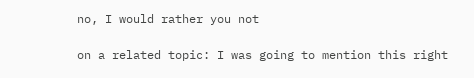no, I would rather you not

on a related topic: I was going to mention this right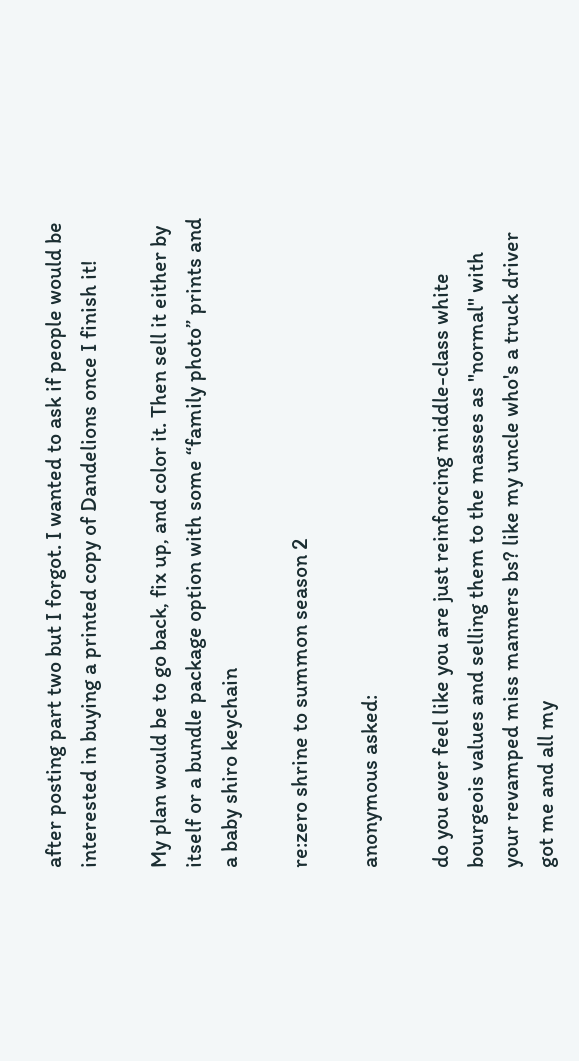after posting part two but I forgot. I wanted to ask if people would be interested in buying a printed copy of Dandelions once I finish it!

My plan would be to go back, fix up, and color it. Then sell it either by itself or a bundle package option with some “family photo” prints and a baby shiro keychain

re:zero shrine to summon season 2

anonymous asked:

do you ever feel like you are just reinforcing middle-class white bourgeois values and selling them to the masses as "normal" with your revamped miss manners bs? like my uncle who's a truck driver got me and all my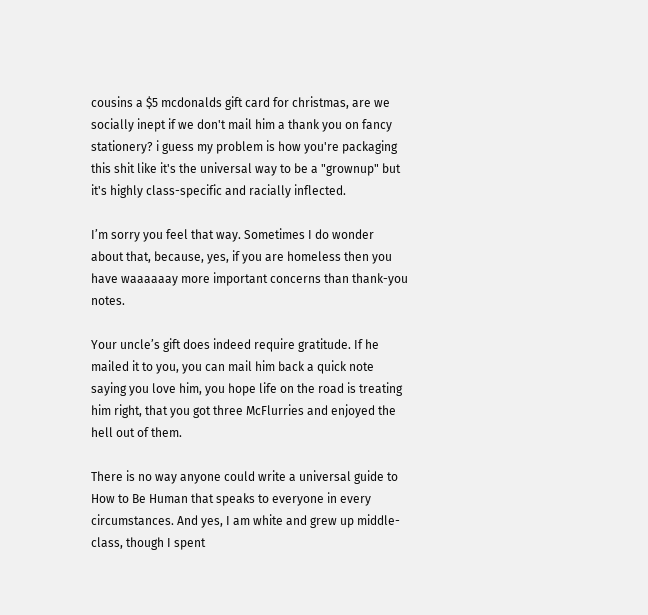cousins a $5 mcdonalds gift card for christmas, are we socially inept if we don't mail him a thank you on fancy stationery? i guess my problem is how you're packaging this shit like it's the universal way to be a "grownup" but it's highly class-specific and racially inflected.

I’m sorry you feel that way. Sometimes I do wonder about that, because, yes, if you are homeless then you have waaaaaay more important concerns than thank-you notes.

Your uncle’s gift does indeed require gratitude. If he mailed it to you, you can mail him back a quick note saying you love him, you hope life on the road is treating him right, that you got three McFlurries and enjoyed the hell out of them.

There is no way anyone could write a universal guide to How to Be Human that speaks to everyone in every circumstances. And yes, I am white and grew up middle-class, though I spent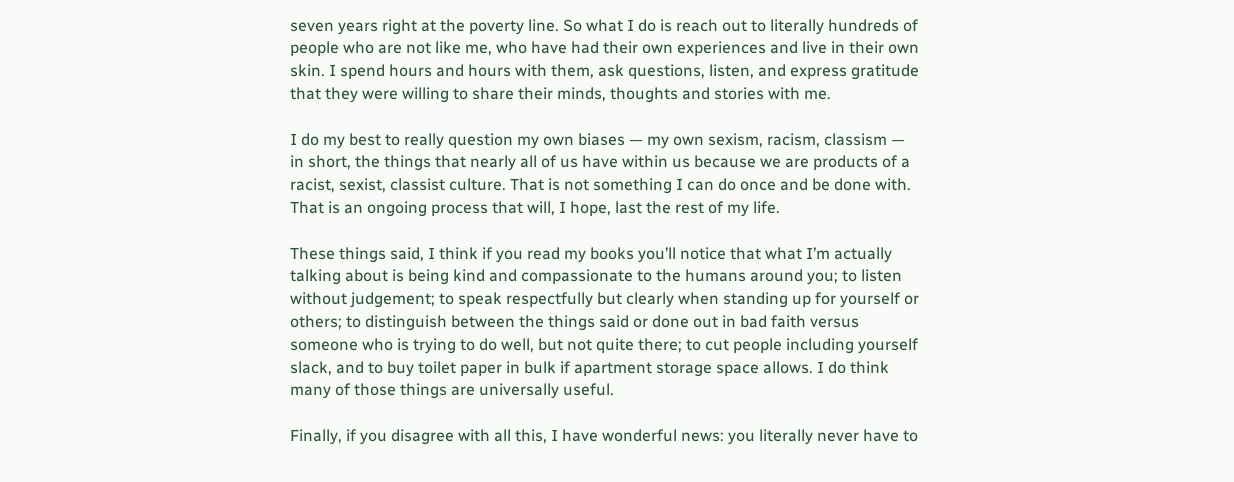seven years right at the poverty line. So what I do is reach out to literally hundreds of people who are not like me, who have had their own experiences and live in their own skin. I spend hours and hours with them, ask questions, listen, and express gratitude that they were willing to share their minds, thoughts and stories with me.

I do my best to really question my own biases — my own sexism, racism, classism — in short, the things that nearly all of us have within us because we are products of a racist, sexist, classist culture. That is not something I can do once and be done with. That is an ongoing process that will, I hope, last the rest of my life.

These things said, I think if you read my books you’ll notice that what I’m actually talking about is being kind and compassionate to the humans around you; to listen without judgement; to speak respectfully but clearly when standing up for yourself or others; to distinguish between the things said or done out in bad faith versus someone who is trying to do well, but not quite there; to cut people including yourself slack, and to buy toilet paper in bulk if apartment storage space allows. I do think many of those things are universally useful.

Finally, if you disagree with all this, I have wonderful news: you literally never have to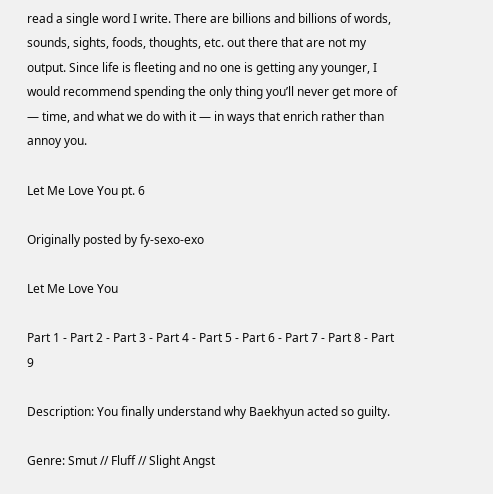read a single word I write. There are billions and billions of words, sounds, sights, foods, thoughts, etc. out there that are not my output. Since life is fleeting and no one is getting any younger, I would recommend spending the only thing you’ll never get more of — time, and what we do with it — in ways that enrich rather than annoy you.

Let Me Love You pt. 6

Originally posted by fy-sexo-exo

Let Me Love You

Part 1 - Part 2 - Part 3 - Part 4 - Part 5 - Part 6 - Part 7 - Part 8 - Part 9

Description: You finally understand why Baekhyun acted so guilty.

Genre: Smut // Fluff // Slight Angst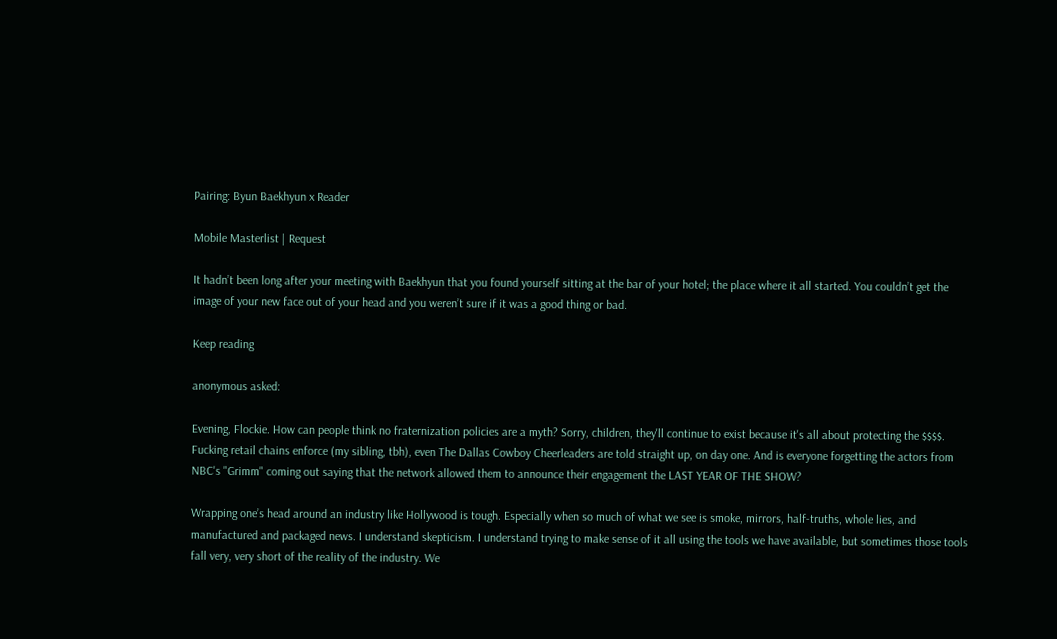Pairing: Byun Baekhyun x Reader

Mobile Masterlist | Request

It hadn’t been long after your meeting with Baekhyun that you found yourself sitting at the bar of your hotel; the place where it all started. You couldn’t get the image of your new face out of your head and you weren’t sure if it was a good thing or bad.

Keep reading

anonymous asked:

Evening, Flockie. How can people think no fraternization policies are a myth? Sorry, children, they'll continue to exist because it's all about protecting the $$$$. Fucking retail chains enforce (my sibling, tbh), even The Dallas Cowboy Cheerleaders are told straight up, on day one. And is everyone forgetting the actors from NBC's "Grimm" coming out saying that the network allowed them to announce their engagement the LAST YEAR OF THE SHOW?

Wrapping one’s head around an industry like Hollywood is tough. Especially when so much of what we see is smoke, mirrors, half-truths, whole lies, and manufactured and packaged news. I understand skepticism. I understand trying to make sense of it all using the tools we have available, but sometimes those tools fall very, very short of the reality of the industry. We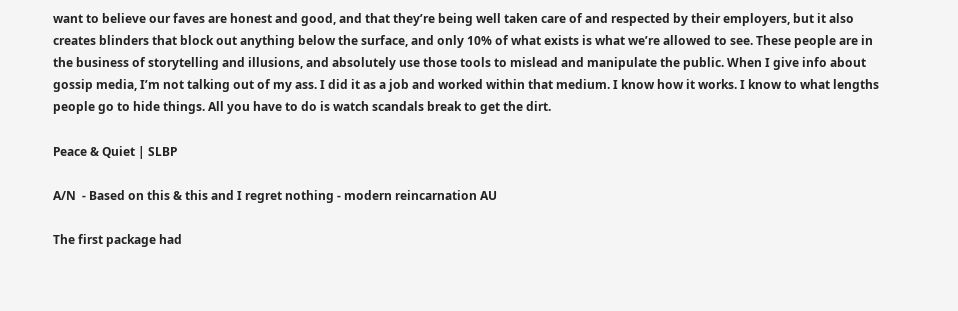want to believe our faves are honest and good, and that they’re being well taken care of and respected by their employers, but it also creates blinders that block out anything below the surface, and only 10% of what exists is what we’re allowed to see. These people are in the business of storytelling and illusions, and absolutely use those tools to mislead and manipulate the public. When I give info about gossip media, I’m not talking out of my ass. I did it as a job and worked within that medium. I know how it works. I know to what lengths people go to hide things. All you have to do is watch scandals break to get the dirt.

Peace & Quiet | SLBP

A/N  - Based on this & this and I regret nothing - modern reincarnation AU

The first package had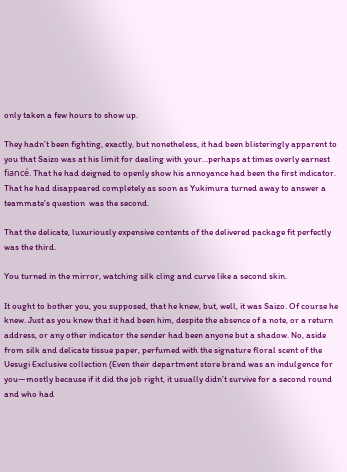only taken a few hours to show up.

They hadn’t been fighting, exactly, but nonetheless, it had been blisteringly apparent to you that Saizo was at his limit for dealing with your…perhaps at times overly earnest fiancé. That he had deigned to openly show his annoyance had been the first indicator. That he had disappeared completely as soon as Yukimura turned away to answer a teammate’s question  was the second.

That the delicate, luxuriously expensive contents of the delivered package fit perfectly was the third.

You turned in the mirror, watching silk cling and curve like a second skin.

It ought to bother you, you supposed, that he knew, but, well, it was Saizo. Of course he knew. Just as you knew that it had been him, despite the absence of a note, or a return address, or any other indicator the sender had been anyone but a shadow. No, aside from silk and delicate tissue paper, perfumed with the signature floral scent of the Uesugi Exclusive collection (Even their department store brand was an indulgence for you—mostly because if it did the job right, it usually didn’t survive for a second round and who had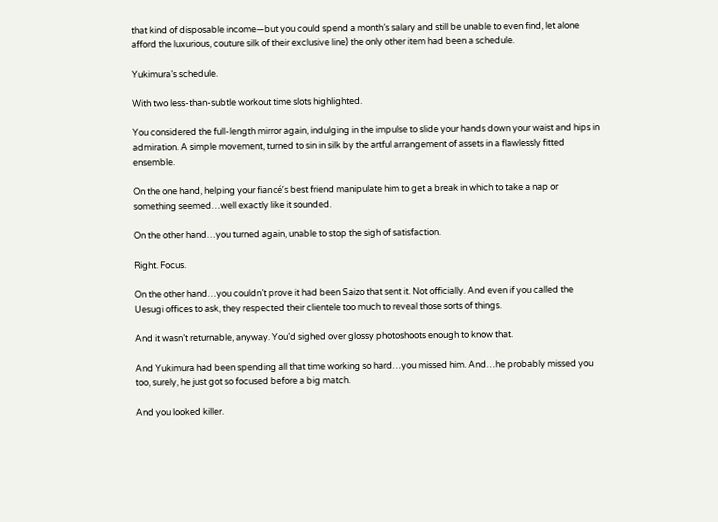that kind of disposable income—but you could spend a month’s salary and still be unable to even find, let alone afford the luxurious, couture silk of their exclusive line) the only other item had been a schedule.

Yukimura’s schedule.

With two less-than-subtle workout time slots highlighted.

You considered the full-length mirror again, indulging in the impulse to slide your hands down your waist and hips in admiration. A simple movement, turned to sin in silk by the artful arrangement of assets in a flawlessly fitted ensemble.

On the one hand, helping your fiancé’s best friend manipulate him to get a break in which to take a nap or something seemed…well exactly like it sounded.

On the other hand…you turned again, unable to stop the sigh of satisfaction.

Right. Focus.

On the other hand…you couldn’t prove it had been Saizo that sent it. Not officially. And even if you called the Uesugi offices to ask, they respected their clientele too much to reveal those sorts of things.

And it wasn’t returnable, anyway. You’d sighed over glossy photoshoots enough to know that.

And Yukimura had been spending all that time working so hard…you missed him. And…he probably missed you too, surely, he just got so focused before a big match.

And you looked killer.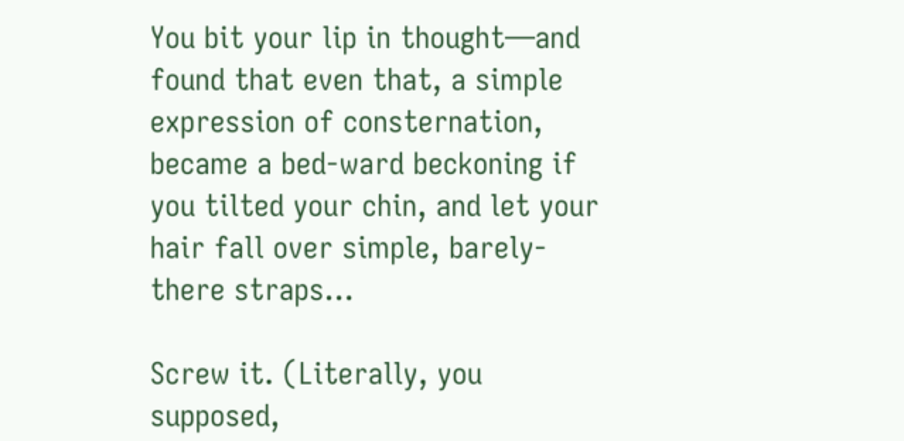You bit your lip in thought—and found that even that, a simple expression of consternation, became a bed-ward beckoning if you tilted your chin, and let your hair fall over simple, barely-there straps…

Screw it. (Literally, you supposed,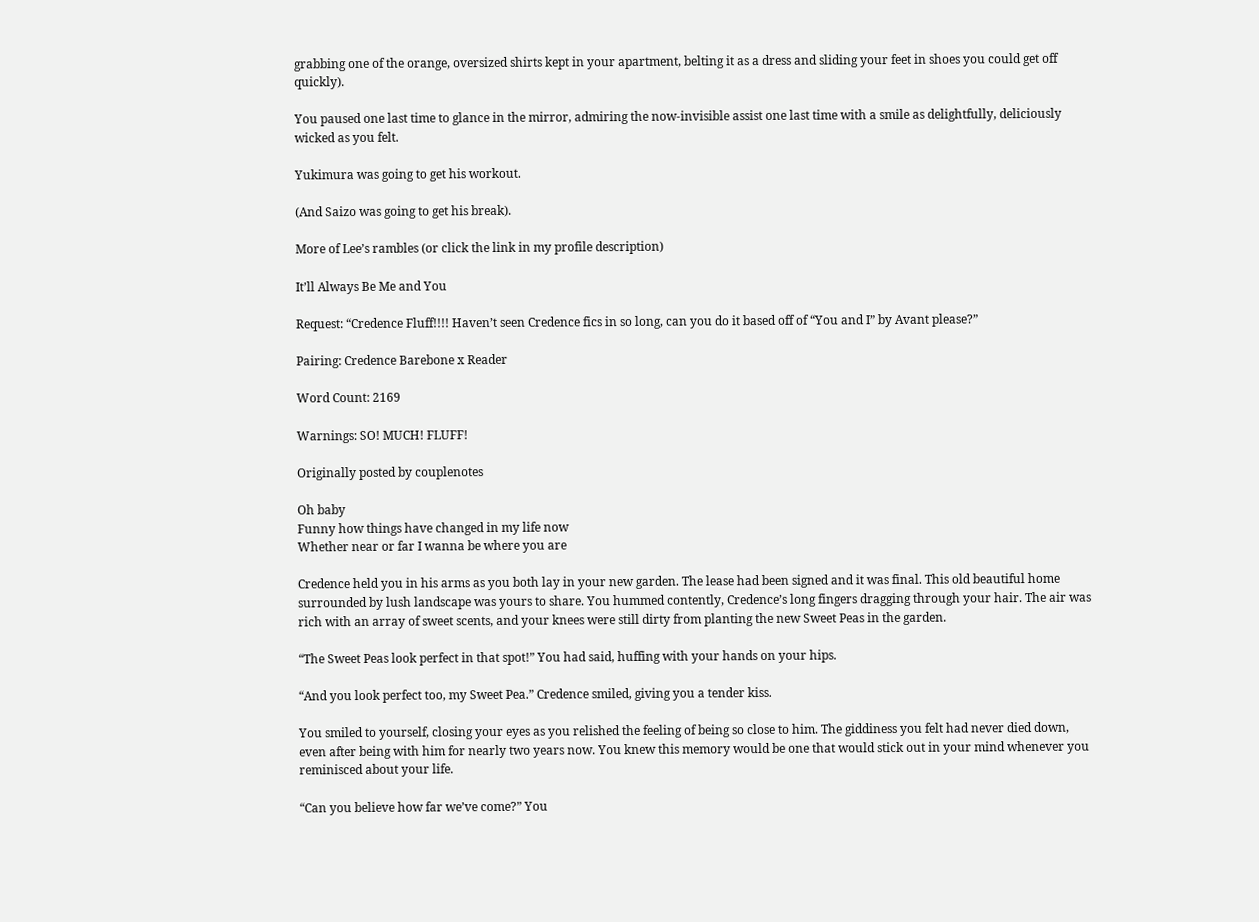grabbing one of the orange, oversized shirts kept in your apartment, belting it as a dress and sliding your feet in shoes you could get off quickly).

You paused one last time to glance in the mirror, admiring the now-invisible assist one last time with a smile as delightfully, deliciously wicked as you felt.

Yukimura was going to get his workout.

(And Saizo was going to get his break).

More of Lee’s rambles (or click the link in my profile description)

It’ll Always Be Me and You

Request: “Credence Fluff!!!! Haven’t seen Credence fics in so long, can you do it based off of “You and I” by Avant please?”

Pairing: Credence Barebone x Reader

Word Count: 2169

Warnings: SO! MUCH! FLUFF!

Originally posted by couplenotes

Oh baby
Funny how things have changed in my life now
Whether near or far I wanna be where you are

Credence held you in his arms as you both lay in your new garden. The lease had been signed and it was final. This old beautiful home surrounded by lush landscape was yours to share. You hummed contently, Credence’s long fingers dragging through your hair. The air was rich with an array of sweet scents, and your knees were still dirty from planting the new Sweet Peas in the garden.

“The Sweet Peas look perfect in that spot!” You had said, huffing with your hands on your hips.

“And you look perfect too, my Sweet Pea.” Credence smiled, giving you a tender kiss.

You smiled to yourself, closing your eyes as you relished the feeling of being so close to him. The giddiness you felt had never died down, even after being with him for nearly two years now. You knew this memory would be one that would stick out in your mind whenever you reminisced about your life.

“Can you believe how far we’ve come?” You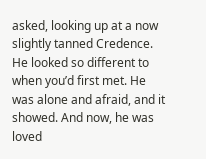asked, looking up at a now slightly tanned Credence. He looked so different to when you’d first met. He was alone and afraid, and it showed. And now, he was loved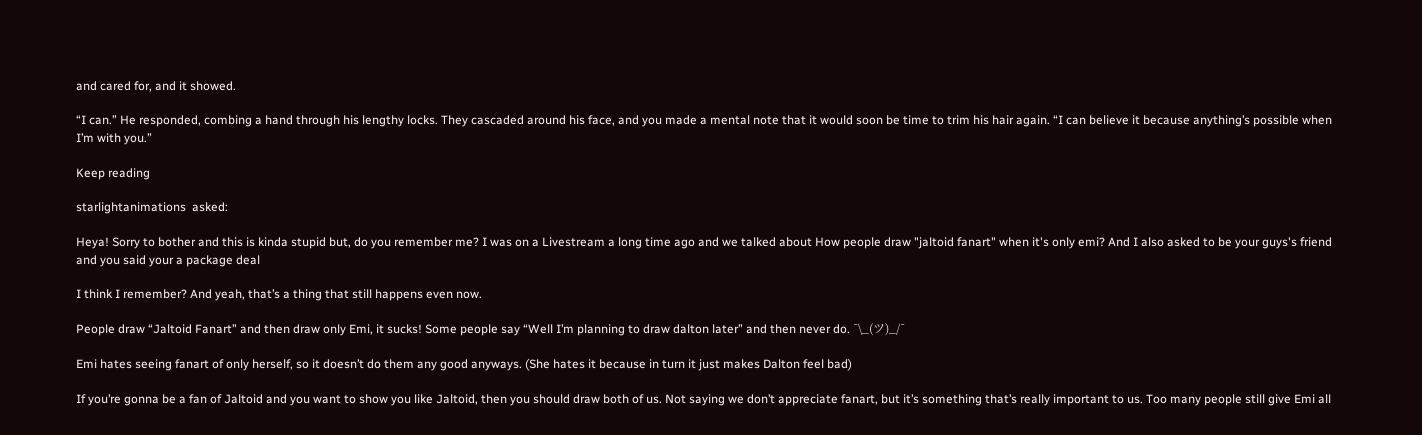and cared for, and it showed.

“I can.” He responded, combing a hand through his lengthy locks. They cascaded around his face, and you made a mental note that it would soon be time to trim his hair again. “I can believe it because anything’s possible when I’m with you.”

Keep reading

starlightanimations  asked:

Heya! Sorry to bother and this is kinda stupid but, do you remember me? I was on a Livestream a long time ago and we talked about How people draw "jaltoid fanart" when it's only emi? And I also asked to be your guys's friend and you said your a package deal

I think I remember? And yeah, that’s a thing that still happens even now.

People draw “Jaltoid Fanart” and then draw only Emi, it sucks! Some people say “Well I’m planning to draw dalton later” and then never do. ¯\_(ツ)_/¯

Emi hates seeing fanart of only herself, so it doesn’t do them any good anyways. (She hates it because in turn it just makes Dalton feel bad)

If you’re gonna be a fan of Jaltoid and you want to show you like Jaltoid, then you should draw both of us. Not saying we don’t appreciate fanart, but it’s something that’s really important to us. Too many people still give Emi all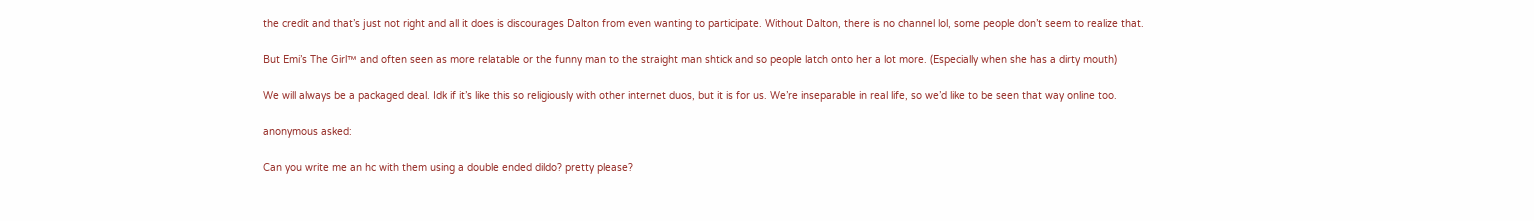the credit and that’s just not right and all it does is discourages Dalton from even wanting to participate. Without Dalton, there is no channel lol, some people don’t seem to realize that.

But Emi’s The Girl™ and often seen as more relatable or the funny man to the straight man shtick and so people latch onto her a lot more. (Especially when she has a dirty mouth)

We will always be a packaged deal. Idk if it’s like this so religiously with other internet duos, but it is for us. We’re inseparable in real life, so we’d like to be seen that way online too.

anonymous asked:

Can you write me an hc with them using a double ended dildo? pretty please?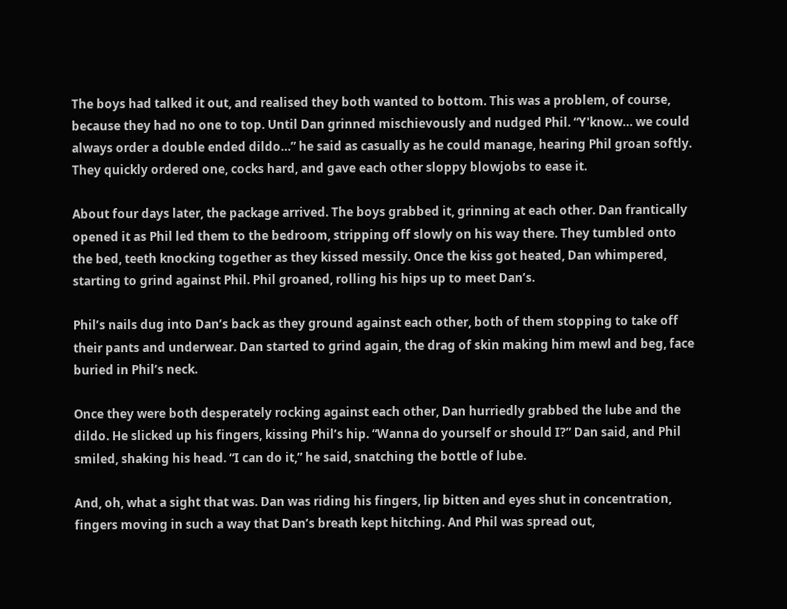The boys had talked it out, and realised they both wanted to bottom. This was a problem, of course, because they had no one to top. Until Dan grinned mischievously and nudged Phil. “Y'know… we could always order a double ended dildo…” he said as casually as he could manage, hearing Phil groan softly. They quickly ordered one, cocks hard, and gave each other sloppy blowjobs to ease it.

About four days later, the package arrived. The boys grabbed it, grinning at each other. Dan frantically opened it as Phil led them to the bedroom, stripping off slowly on his way there. They tumbled onto the bed, teeth knocking together as they kissed messily. Once the kiss got heated, Dan whimpered, starting to grind against Phil. Phil groaned, rolling his hips up to meet Dan’s.

Phil’s nails dug into Dan’s back as they ground against each other, both of them stopping to take off their pants and underwear. Dan started to grind again, the drag of skin making him mewl and beg, face buried in Phil’s neck.

Once they were both desperately rocking against each other, Dan hurriedly grabbed the lube and the dildo. He slicked up his fingers, kissing Phil’s hip. “Wanna do yourself or should I?” Dan said, and Phil smiled, shaking his head. “I can do it,” he said, snatching the bottle of lube.

And, oh, what a sight that was. Dan was riding his fingers, lip bitten and eyes shut in concentration, fingers moving in such a way that Dan’s breath kept hitching. And Phil was spread out,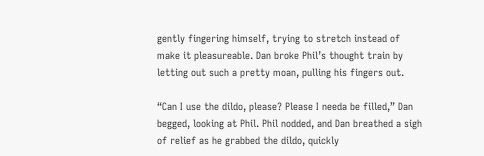gently fingering himself, trying to stretch instead of make it pleasureable. Dan broke Phil’s thought train by letting out such a pretty moan, pulling his fingers out.

“Can I use the dildo, please? Please I needa be filled,” Dan begged, looking at Phil. Phil nodded, and Dan breathed a sigh of relief as he grabbed the dildo, quickly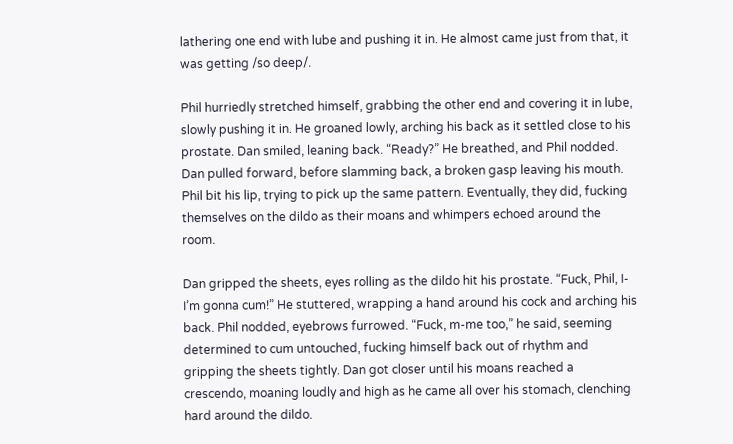lathering one end with lube and pushing it in. He almost came just from that, it was getting /so deep/.

Phil hurriedly stretched himself, grabbing the other end and covering it in lube, slowly pushing it in. He groaned lowly, arching his back as it settled close to his prostate. Dan smiled, leaning back. “Ready?” He breathed, and Phil nodded. Dan pulled forward, before slamming back, a broken gasp leaving his mouth. Phil bit his lip, trying to pick up the same pattern. Eventually, they did, fucking themselves on the dildo as their moans and whimpers echoed around the room.

Dan gripped the sheets, eyes rolling as the dildo hit his prostate. “Fuck, Phil, I-I’m gonna cum!” He stuttered, wrapping a hand around his cock and arching his back. Phil nodded, eyebrows furrowed. “Fuck, m-me too,” he said, seeming determined to cum untouched, fucking himself back out of rhythm and gripping the sheets tightly. Dan got closer until his moans reached a crescendo, moaning loudly and high as he came all over his stomach, clenching hard around the dildo.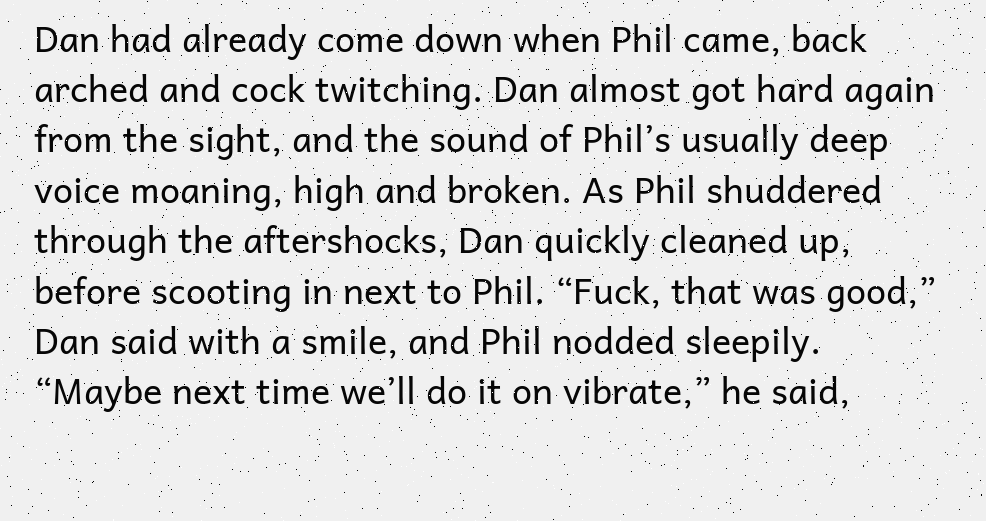Dan had already come down when Phil came, back arched and cock twitching. Dan almost got hard again from the sight, and the sound of Phil’s usually deep voice moaning, high and broken. As Phil shuddered through the aftershocks, Dan quickly cleaned up, before scooting in next to Phil. “Fuck, that was good,” Dan said with a smile, and Phil nodded sleepily. “Maybe next time we’ll do it on vibrate,” he said,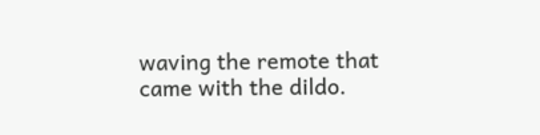waving the remote that came with the dildo.